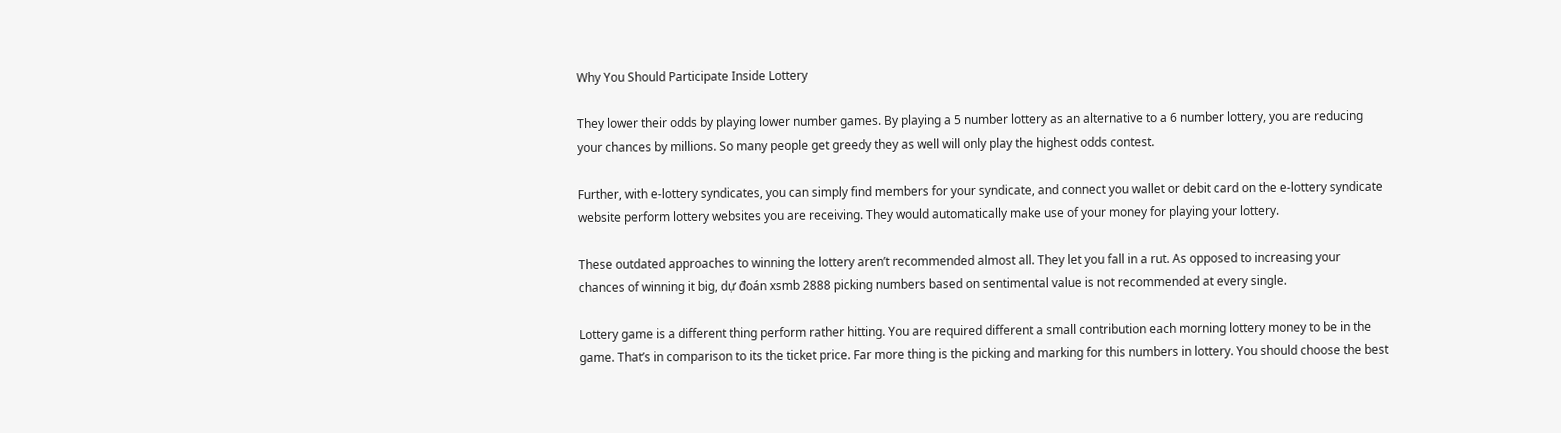Why You Should Participate Inside Lottery

They lower their odds by playing lower number games. By playing a 5 number lottery as an alternative to a 6 number lottery, you are reducing your chances by millions. So many people get greedy they as well will only play the highest odds contest.

Further, with e-lottery syndicates, you can simply find members for your syndicate, and connect you wallet or debit card on the e-lottery syndicate website perform lottery websites you are receiving. They would automatically make use of your money for playing your lottery.

These outdated approaches to winning the lottery aren’t recommended almost all. They let you fall in a rut. As opposed to increasing your chances of winning it big, dự đoán xsmb 2888 picking numbers based on sentimental value is not recommended at every single.

Lottery game is a different thing perform rather hitting. You are required different a small contribution each morning lottery money to be in the game. That’s in comparison to its the ticket price. Far more thing is the picking and marking for this numbers in lottery. You should choose the best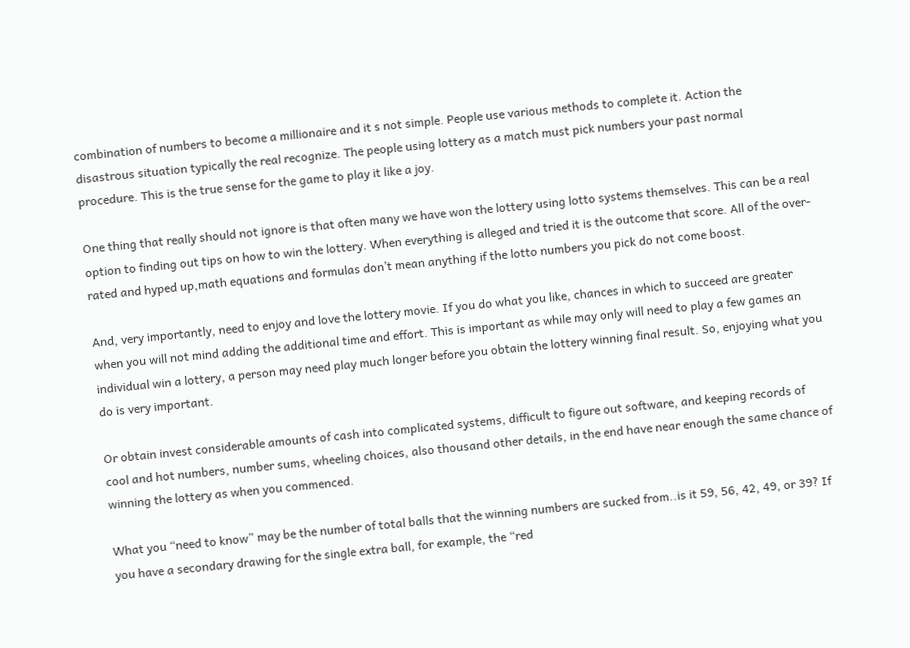combination of numbers to become a millionaire and it s not simple. People use various methods to complete it. Action the disastrous situation typically the real recognize. The people using lottery as a match must pick numbers your past normal procedure. This is the true sense for the game to play it like a joy.

One thing that really should not ignore is that often many we have won the lottery using lotto systems themselves. This can be a real option to finding out tips on how to win the lottery. When everything is alleged and tried it is the outcome that score. All of the over-rated and hyped up,math equations and formulas don’t mean anything if the lotto numbers you pick do not come boost.

And, very importantly, need to enjoy and love the lottery movie. If you do what you like, chances in which to succeed are greater when you will not mind adding the additional time and effort. This is important as while may only will need to play a few games an individual win a lottery, a person may need play much longer before you obtain the lottery winning final result. So, enjoying what you do is very important.

Or obtain invest considerable amounts of cash into complicated systems, difficult to figure out software, and keeping records of cool and hot numbers, number sums, wheeling choices, also thousand other details, in the end have near enough the same chance of winning the lottery as when you commenced.

What you “need to know” may be the number of total balls that the winning numbers are sucked from..is it 59, 56, 42, 49, or 39? If you have a secondary drawing for the single extra ball, for example, the “red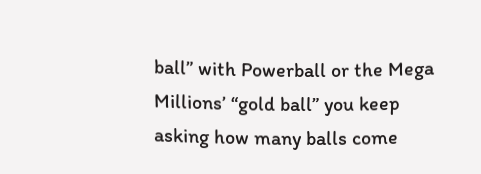ball” with Powerball or the Mega Millions’ “gold ball” you keep asking how many balls come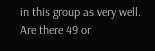in this group as very well. Are there 49 or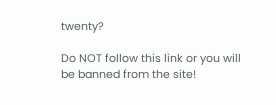twenty?

Do NOT follow this link or you will be banned from the site!